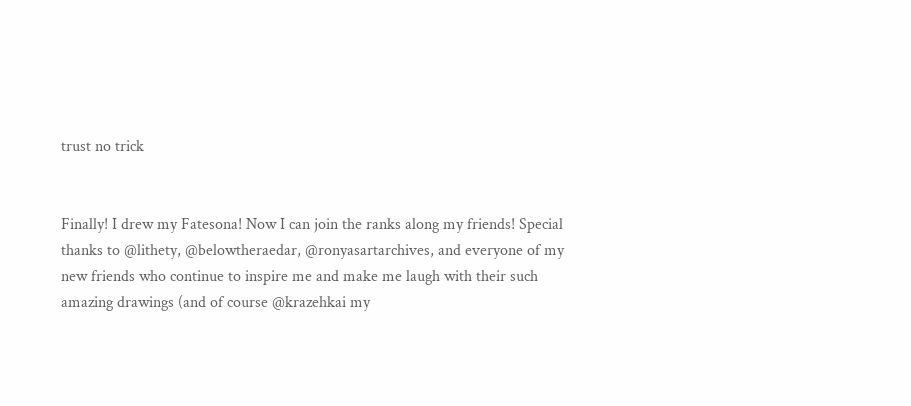trust no trick


Finally! I drew my Fatesona! Now I can join the ranks along my friends! Special thanks to @lithety, @belowtheraedar, @ronyasartarchives, and everyone of my new friends who continue to inspire me and make me laugh with their such amazing drawings (and of course @krazehkai my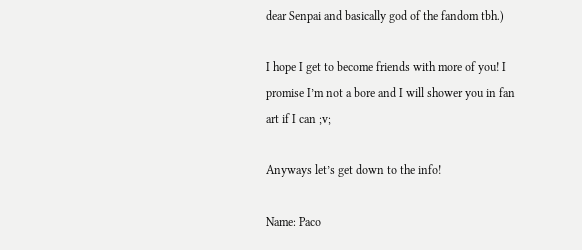dear Senpai and basically god of the fandom tbh.)

I hope I get to become friends with more of you! I promise I’m not a bore and I will shower you in fan art if I can ;v;

Anyways let’s get down to the info!

Name: Paco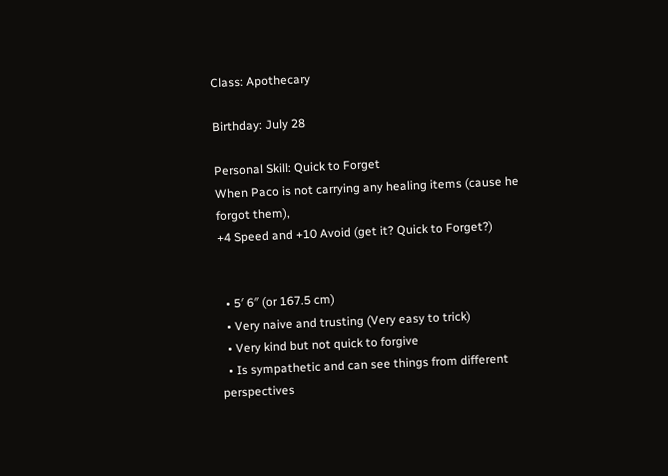Class: Apothecary

Birthday: July 28

Personal Skill: Quick to Forget
When Paco is not carrying any healing items (cause he forgot them),
+4 Speed and +10 Avoid (get it? Quick to Forget?)


  • 5′ 6″ (or 167.5 cm)
  • Very naive and trusting (Very easy to trick)
  • Very kind but not quick to forgive
  • Is sympathetic and can see things from different perspectives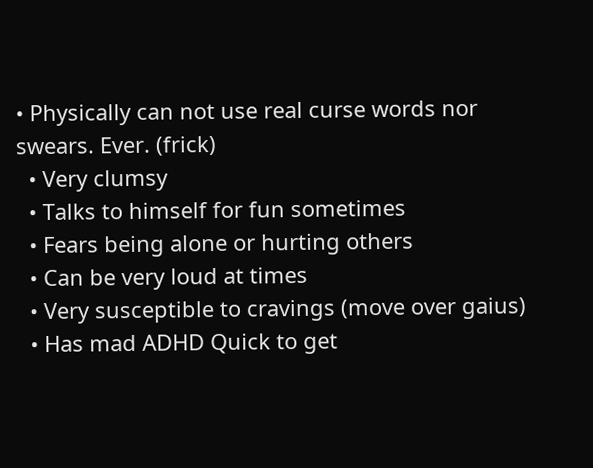• Physically can not use real curse words nor swears. Ever. (frick)
  • Very clumsy
  • Talks to himself for fun sometimes
  • Fears being alone or hurting others
  • Can be very loud at times
  • Very susceptible to cravings (move over gaius)
  • Has mad ADHD Quick to get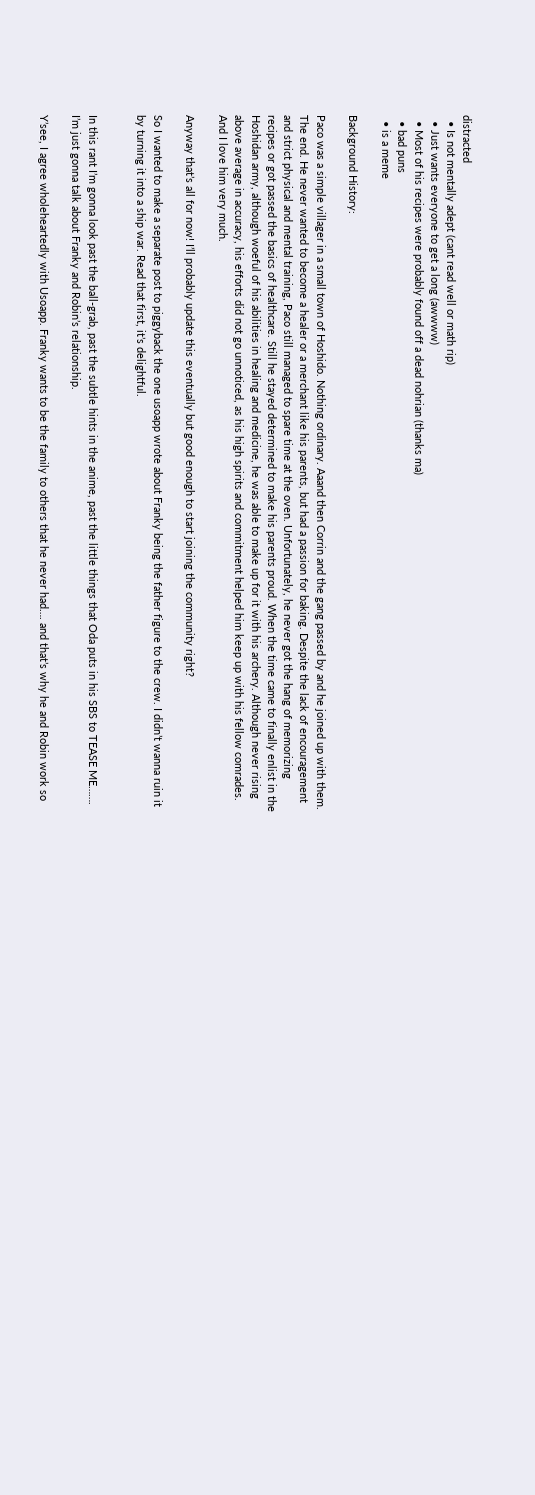distracted
  • Is not mentally adept (cant read well or math rip)
  • Just wants everyone to get a long (awwww)
  • Most of his recipes were probably found off a dead nohrian (thanks ma)
  • bad puns
  • is a meme

Background History:

Paco was a simple villager in a small town of Hoshido. Nothing ordinary. Aaand then Corrin and the gang passed by and he joined up with them. The end. He never wanted to become a healer or a merchant like his parents, but had a passion for baking. Despite the lack of encouragement and strict physical and mental training, Paco still managed to spare time at the oven. Unfortunately, he never got the hang of memorizing recipes or got passed the basics of healthcare. Still he stayed determined to make his parents proud. When the time came to finally enlist in the Hoshidan army, although woeful of his abilities in healing and medicine, he was able to make up for it with his archery. Although never rising above average in accuracy, his efforts did not go unnoticed, as his high spirits and commitment helped him keep up with his fellow comrades. And I love him very much.

Anyway that’s all for now! I’ll probably update this eventually but good enough to start joining the community right?

So I wanted to make a separate post to piggyback the one usoapp wrote about Franky being the father figure to the crew. I didn’t wanna ruin it by turning it into a ship war. Read that first, it’s delightful.


In this rant I’m gonna look past the ball-grab, past the subtle hints in the anime, past the little things that Oda puts in his SBS to TEASE ME……. I’m just gonna talk about Franky and Robin’s relationship.

Y’see, I agree wholeheartedly with Usoapp. Franky wants to be the family to others that he never had…. and that’s why he and Robin work so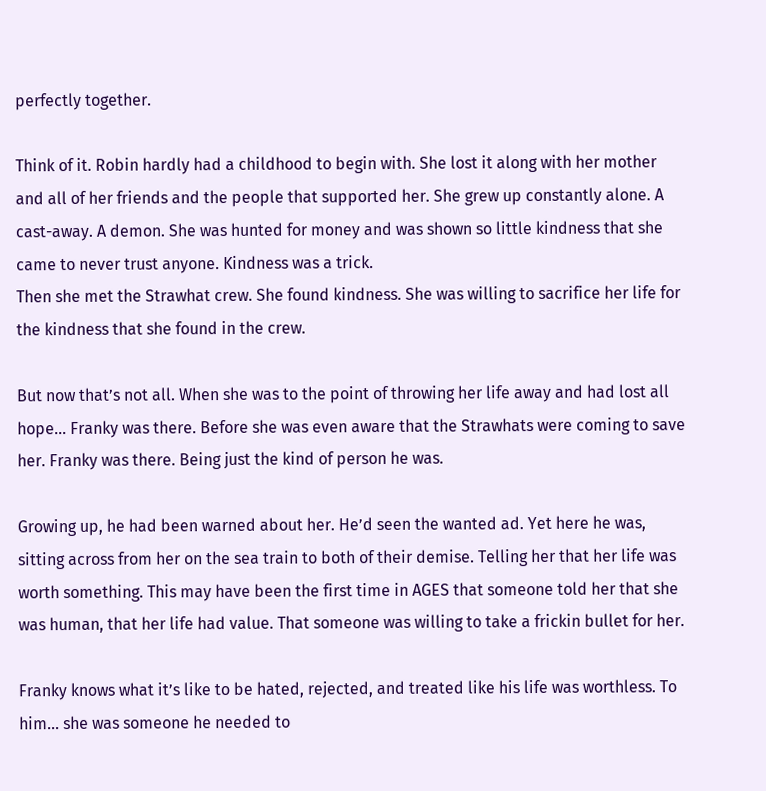perfectly together.

Think of it. Robin hardly had a childhood to begin with. She lost it along with her mother and all of her friends and the people that supported her. She grew up constantly alone. A cast-away. A demon. She was hunted for money and was shown so little kindness that she came to never trust anyone. Kindness was a trick.
Then she met the Strawhat crew. She found kindness. She was willing to sacrifice her life for the kindness that she found in the crew.

But now that’s not all. When she was to the point of throwing her life away and had lost all hope… Franky was there. Before she was even aware that the Strawhats were coming to save her. Franky was there. Being just the kind of person he was.

Growing up, he had been warned about her. He’d seen the wanted ad. Yet here he was, sitting across from her on the sea train to both of their demise. Telling her that her life was worth something. This may have been the first time in AGES that someone told her that she was human, that her life had value. That someone was willing to take a frickin bullet for her.

Franky knows what it’s like to be hated, rejected, and treated like his life was worthless. To him… she was someone he needed to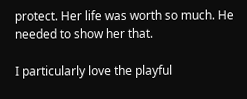protect. Her life was worth so much. He needed to show her that.

I particularly love the playful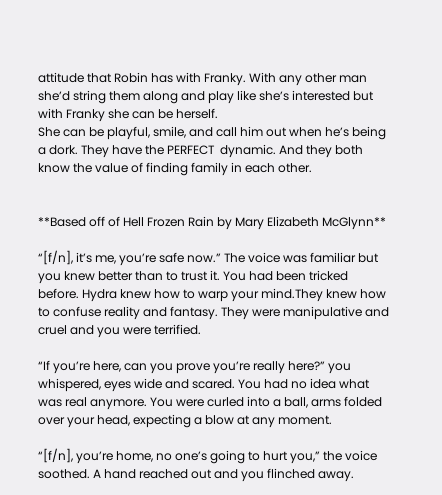attitude that Robin has with Franky. With any other man she’d string them along and play like she’s interested but with Franky she can be herself.
She can be playful, smile, and call him out when he’s being a dork. They have the PERFECT  dynamic. And they both know the value of finding family in each other.


**Based off of Hell Frozen Rain by Mary Elizabeth McGlynn**

“[f/n], it’s me, you’re safe now.” The voice was familiar but you knew better than to trust it. You had been tricked before. Hydra knew how to warp your mind.They knew how to confuse reality and fantasy. They were manipulative and cruel and you were terrified.

“If you’re here, can you prove you’re really here?” you whispered, eyes wide and scared. You had no idea what was real anymore. You were curled into a ball, arms folded over your head, expecting a blow at any moment.

“[f/n], you’re home, no one’s going to hurt you,” the voice soothed. A hand reached out and you flinched away.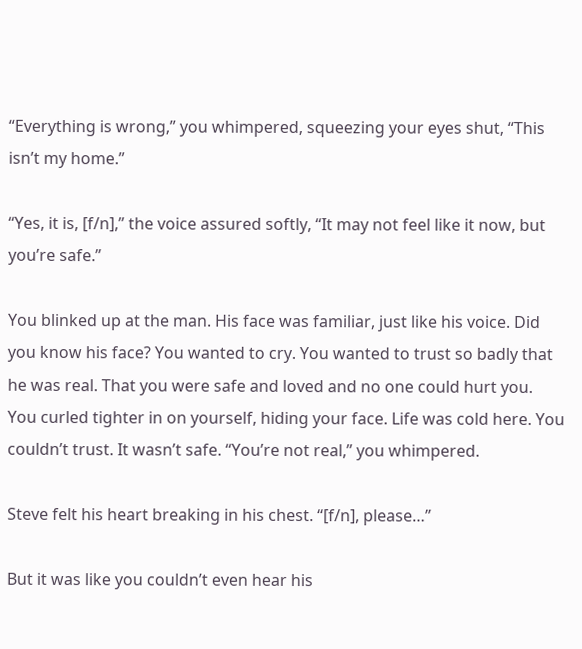“Everything is wrong,” you whimpered, squeezing your eyes shut, “This isn’t my home.”

“Yes, it is, [f/n],” the voice assured softly, “It may not feel like it now, but you’re safe.”

You blinked up at the man. His face was familiar, just like his voice. Did you know his face? You wanted to cry. You wanted to trust so badly that he was real. That you were safe and loved and no one could hurt you.
You curled tighter in on yourself, hiding your face. Life was cold here. You couldn’t trust. It wasn’t safe. “You’re not real,” you whimpered.

Steve felt his heart breaking in his chest. “[f/n], please…”

But it was like you couldn’t even hear his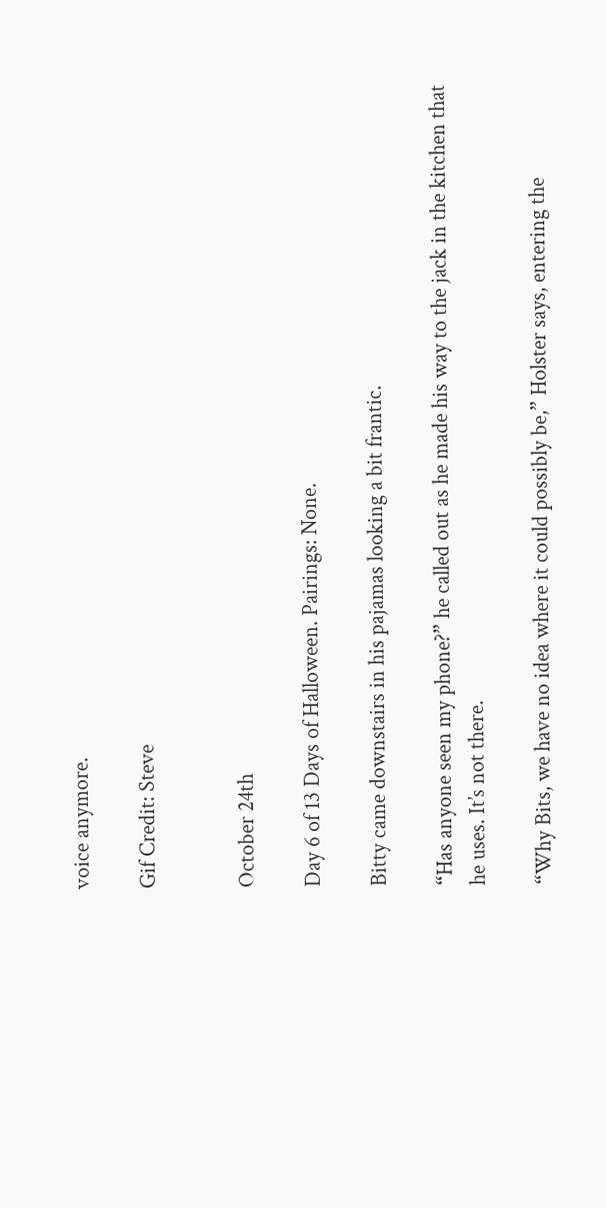voice anymore.

Gif Credit: Steve


October 24th

Day 6 of 13 Days of Halloween. Pairings: None.

Bitty came downstairs in his pajamas looking a bit frantic.

“Has anyone seen my phone?” he called out as he made his way to the jack in the kitchen that he uses. It’s not there.

“Why Bits, we have no idea where it could possibly be,” Holster says, entering the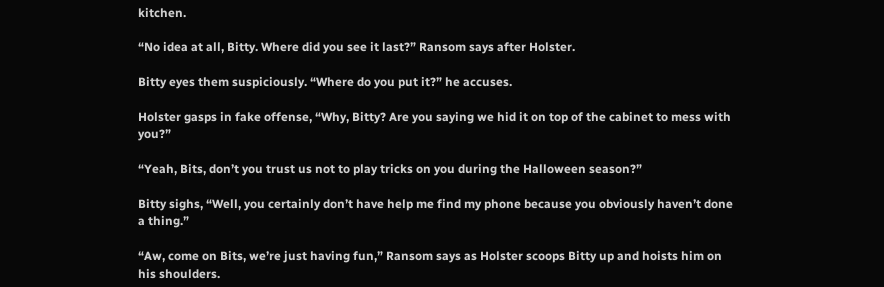kitchen.

“No idea at all, Bitty. Where did you see it last?” Ransom says after Holster.

Bitty eyes them suspiciously. “Where do you put it?” he accuses.

Holster gasps in fake offense, “Why, Bitty? Are you saying we hid it on top of the cabinet to mess with you?”

“Yeah, Bits, don’t you trust us not to play tricks on you during the Halloween season?”

Bitty sighs, “Well, you certainly don’t have help me find my phone because you obviously haven’t done a thing.”

“Aw, come on Bits, we’re just having fun,” Ransom says as Holster scoops Bitty up and hoists him on his shoulders.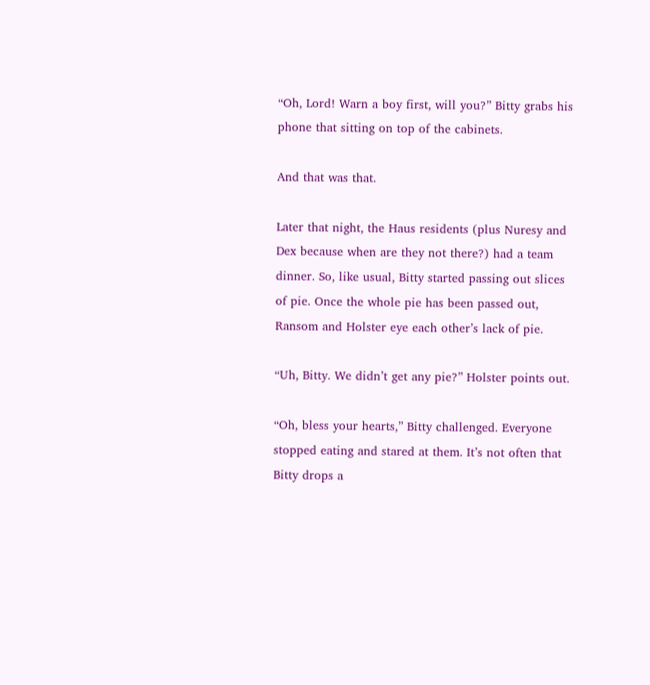“Oh, Lord! Warn a boy first, will you?” Bitty grabs his phone that sitting on top of the cabinets.

And that was that.

Later that night, the Haus residents (plus Nuresy and Dex because when are they not there?) had a team dinner. So, like usual, Bitty started passing out slices of pie. Once the whole pie has been passed out, Ransom and Holster eye each other’s lack of pie.

“Uh, Bitty. We didn’t get any pie?” Holster points out.

“Oh, bless your hearts,” Bitty challenged. Everyone stopped eating and stared at them. It’s not often that Bitty drops a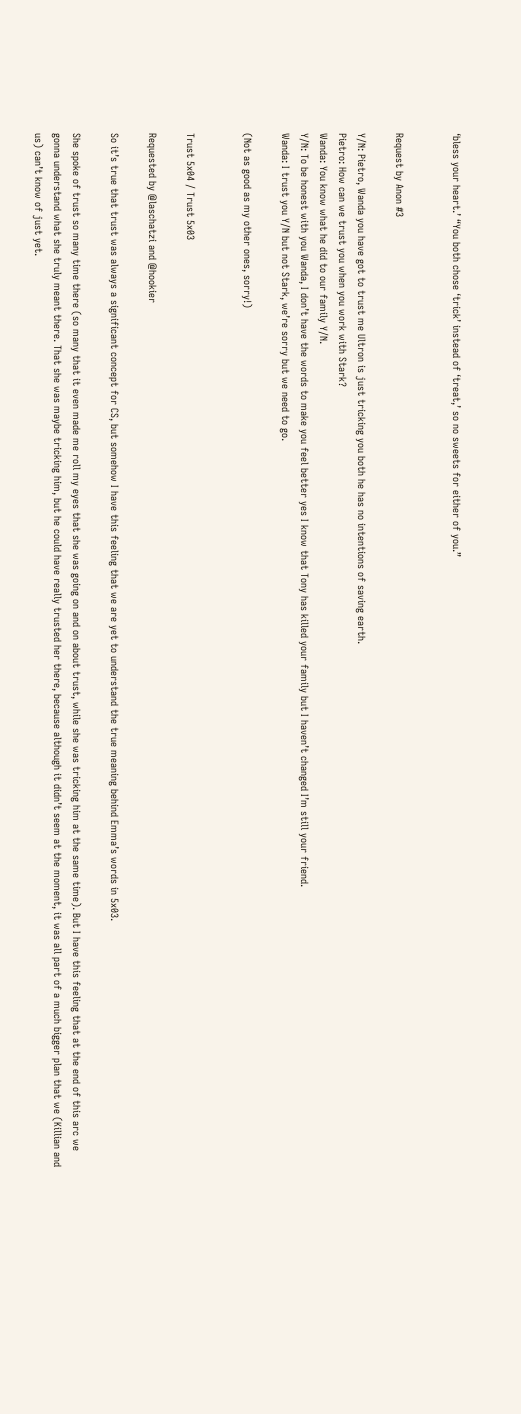‘bless your heart.’ “You both chose ‘trick’ instead of ‘treat,’ so no sweets for either of you.”


Request by Anon #3

Y/N: Pietro, Wanda you have got to trust me Ultron is just tricking you both he has no intentions of saving earth.
Pietro: How can we trust you when you work with Stark?
Wanda: You know what he did to our family Y/N.
Y/N: To be honest with you Wanda, I don’t have the words to make you feel better yes I know that Tony has killed your family but I haven’t changed I’m still your friend.
Wanda: I trust you Y/N but not Stark, we’re sorry but we need to go.

(Not as good as my other ones, sorry!)


Trust 5x04 / Trust 5x03

Requested by @laschatzi and @hookier

So it’s true that trust was always a significant concept for CS, but somehow I have this feeling that we are yet to understand the true meaning behind Emma’s words in 5x03.

She spoke of trust so many time there (so many that it even made me roll my eyes that she was going on and on about trust, while she was tricking him at the same time). But I have this feeling that at the end of this arc we gonna understand what she truly meant there. That she was maybe tricking him, but he could have really trusted her there, because although it didn’t seem at the moment, it was all part of a much bigger plan that we (Killian and us) can’t know of just yet.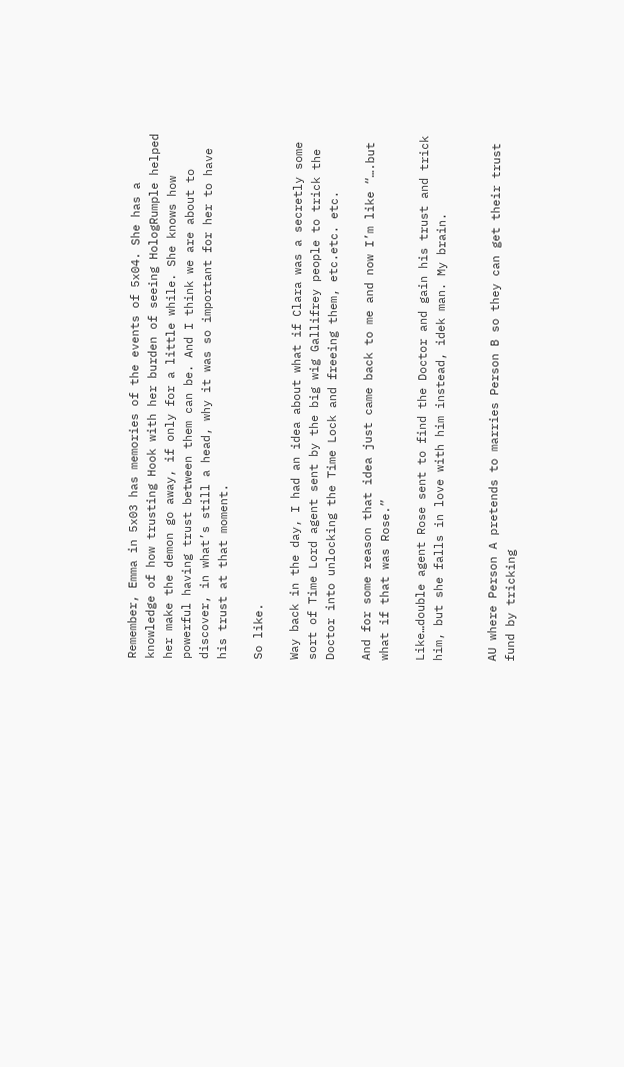Remember, Emma in 5x03 has memories of the events of 5x04. She has a knowledge of how trusting Hook with her burden of seeing HologRumple helped her make the demon go away, if only for a little while. She knows how powerful having trust between them can be. And I think we are about to discover, in what’s still a head, why it was so important for her to have his trust at that moment.

So like.

Way back in the day, I had an idea about what if Clara was a secretly some sort of Time Lord agent sent by the big wig Gallifrey people to trick the Doctor into unlocking the Time Lock and freeing them, etc.etc. etc.

And for some reason that idea just came back to me and now I’m like “….but what if that was Rose.”

Like…double agent Rose sent to find the Doctor and gain his trust and trick him, but she falls in love with him instead, idek man. My brain.


AU where Person A pretends to marries Person B so they can get their trust fund by tricking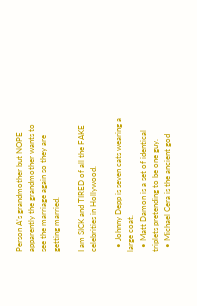Person A’s grandmother but NOPE apparently the grandmother wants to see the marriage again so they are getting married.

I am SICK and TIRED of all the FAKE celebrities in Hollywood.

  • Johnny Depp is seven cats wearing a large coat.
  • Matt Damon is a set of identical triplets pretending to be one guy.
  • Michael Cera is the ancient god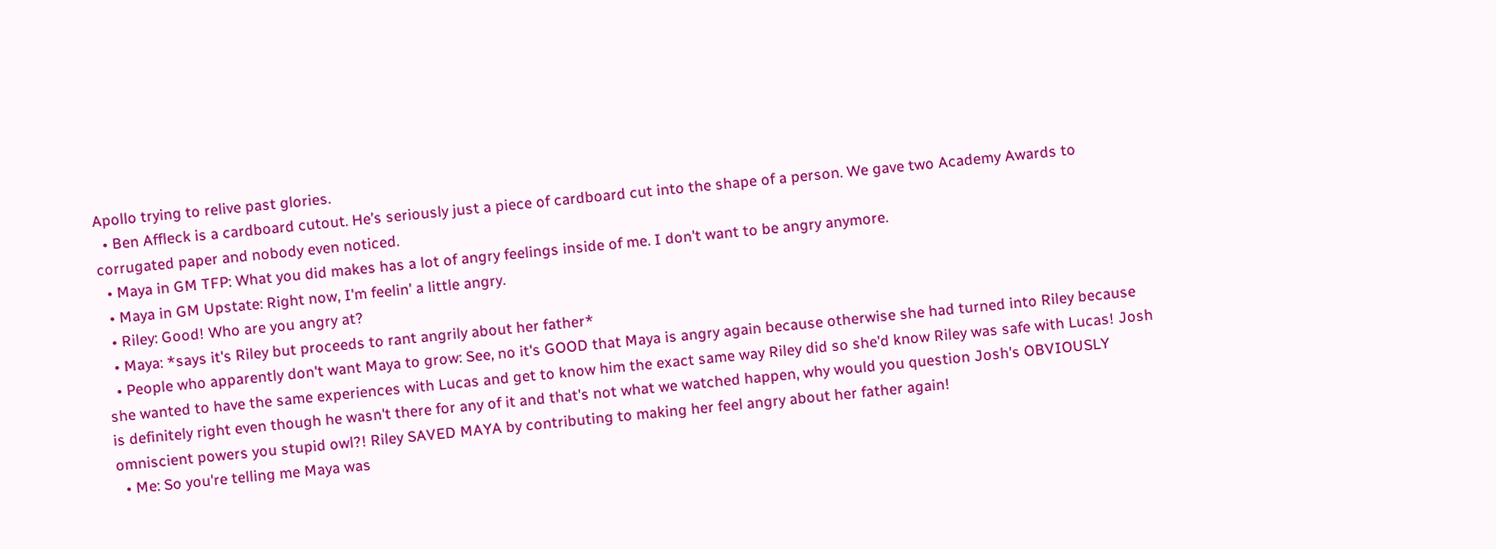Apollo trying to relive past glories.
  • Ben Affleck is a cardboard cutout. He’s seriously just a piece of cardboard cut into the shape of a person. We gave two Academy Awards to corrugated paper and nobody even noticed.
  • Maya in GM TFP: What you did makes has a lot of angry feelings inside of me. I don't want to be angry anymore.
  • Maya in GM Upstate: Right now, I'm feelin' a little angry.
  • Riley: Good! Who are you angry at?
  • Maya: *says it's Riley but proceeds to rant angrily about her father*
  • People who apparently don't want Maya to grow: See, no it's GOOD that Maya is angry again because otherwise she had turned into Riley because she wanted to have the same experiences with Lucas and get to know him the exact same way Riley did so she'd know Riley was safe with Lucas! Josh is definitely right even though he wasn't there for any of it and that's not what we watched happen, why would you question Josh's OBVIOUSLY omniscient powers you stupid owl?! Riley SAVED MAYA by contributing to making her feel angry about her father again!
  • Me: So you're telling me Maya was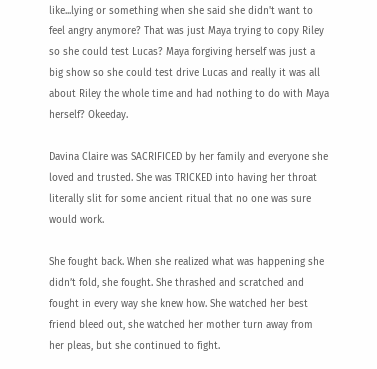like...lying or something when she said she didn't want to feel angry anymore? That was just Maya trying to copy Riley so she could test Lucas? Maya forgiving herself was just a big show so she could test drive Lucas and really it was all about Riley the whole time and had nothing to do with Maya herself? Okeeday.

Davina Claire was SACRIFICED by her family and everyone she loved and trusted. She was TRICKED into having her throat literally slit for some ancient ritual that no one was sure would work.

She fought back. When she realized what was happening she didn’t fold, she fought. She thrashed and scratched and fought in every way she knew how. She watched her best friend bleed out, she watched her mother turn away from her pleas, but she continued to fight.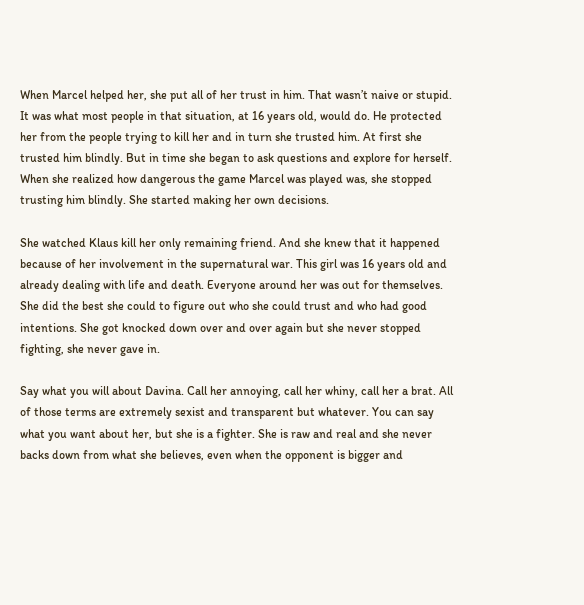When Marcel helped her, she put all of her trust in him. That wasn’t naive or stupid. It was what most people in that situation, at 16 years old, would do. He protected her from the people trying to kill her and in turn she trusted him. At first she trusted him blindly. But in time she began to ask questions and explore for herself. When she realized how dangerous the game Marcel was played was, she stopped trusting him blindly. She started making her own decisions.

She watched Klaus kill her only remaining friend. And she knew that it happened because of her involvement in the supernatural war. This girl was 16 years old and already dealing with life and death. Everyone around her was out for themselves. She did the best she could to figure out who she could trust and who had good intentions. She got knocked down over and over again but she never stopped fighting, she never gave in.

Say what you will about Davina. Call her annoying, call her whiny, call her a brat. All of those terms are extremely sexist and transparent but whatever. You can say what you want about her, but she is a fighter. She is raw and real and she never backs down from what she believes, even when the opponent is bigger and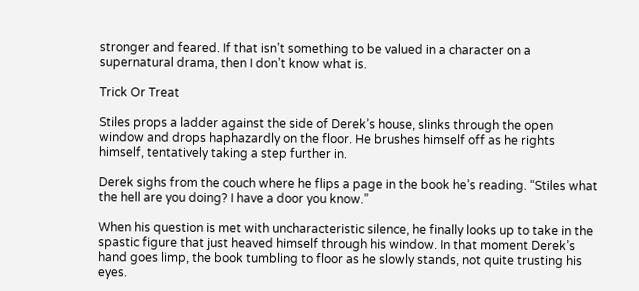stronger and feared. If that isn’t something to be valued in a character on a supernatural drama, then I don’t know what is.

Trick Or Treat

Stiles props a ladder against the side of Derek’s house, slinks through the open window and drops haphazardly on the floor. He brushes himself off as he rights himself, tentatively taking a step further in.

Derek sighs from the couch where he flips a page in the book he’s reading. “Stiles what the hell are you doing? I have a door you know.”

When his question is met with uncharacteristic silence, he finally looks up to take in the spastic figure that just heaved himself through his window. In that moment Derek’s hand goes limp, the book tumbling to floor as he slowly stands, not quite trusting his eyes.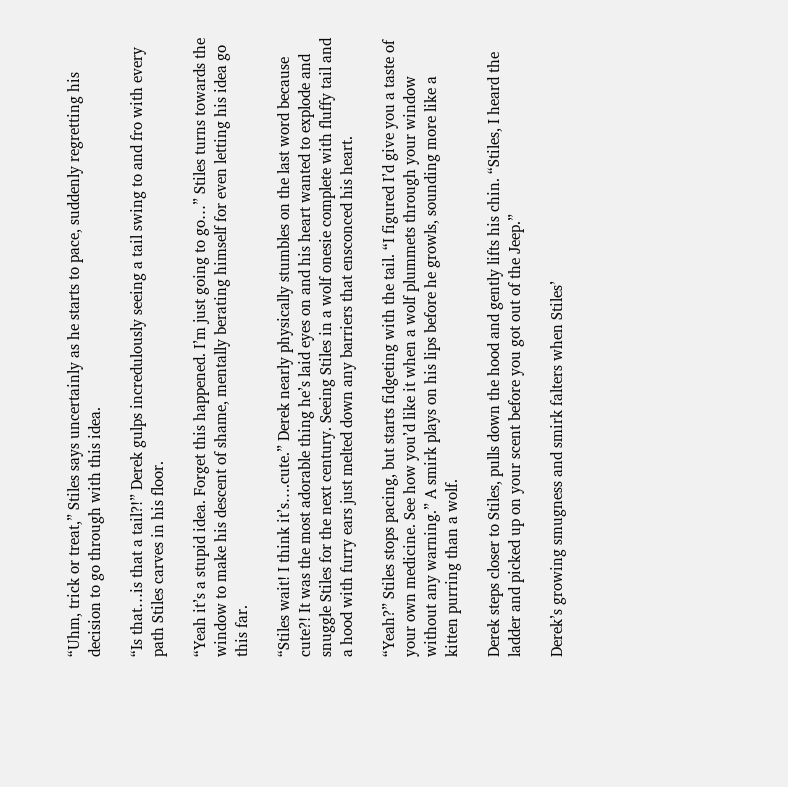“Uhm, trick or treat,” Stiles says uncertainly as he starts to pace, suddenly regretting his decision to go through with this idea.

“Is that…is that a tail?!” Derek gulps incredulously seeing a tail swing to and fro with every path Stiles carves in his floor.

“Yeah it’s a stupid idea. Forget this happened. I’m just going to go…” Stiles turns towards the window to make his descent of shame, mentally berating himself for even letting his idea go this far.

“Stiles wait! I think it’s….cute.” Derek nearly physically stumbles on the last word because cute?! It was the most adorable thing he’s laid eyes on and his heart wanted to explode and snuggle Stiles for the next century. Seeing Stiles in a wolf onesie complete with fluffy tail and a hood with furry ears just melted down any barriers that ensconced his heart.

“Yeah?” Stiles stops pacing, but starts fidgeting with the tail. “I figured I’d give you a taste of your own medicine. See how you’d like it when a wolf plummets through your window without any warning.” A smirk plays on his lips before he growls, sounding more like a kitten purring than a wolf.

Derek steps closer to Stiles, pulls down the hood and gently lifts his chin. “Stiles, I heard the ladder and picked up on your scent before you got out of the Jeep.”

Derek’s growing smugness and smirk falters when Stiles’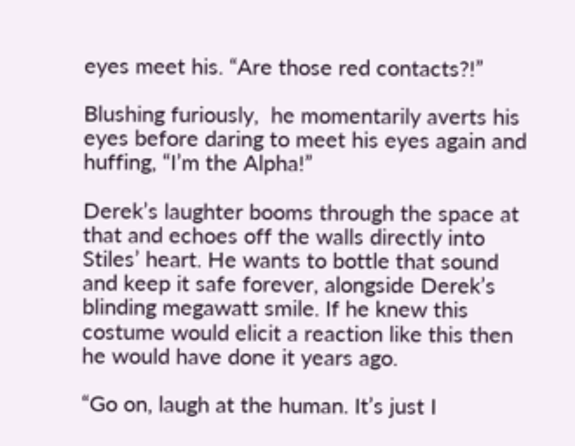eyes meet his. “Are those red contacts?!”

Blushing furiously,  he momentarily averts his eyes before daring to meet his eyes again and huffing, “I’m the Alpha!”

Derek’s laughter booms through the space at that and echoes off the walls directly into Stiles’ heart. He wants to bottle that sound and keep it safe forever, alongside Derek’s blinding megawatt smile. If he knew this costume would elicit a reaction like this then he would have done it years ago.

“Go on, laugh at the human. It’s just I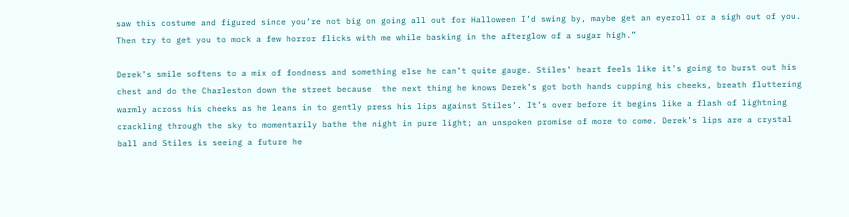saw this costume and figured since you’re not big on going all out for Halloween I’d swing by, maybe get an eyeroll or a sigh out of you. Then try to get you to mock a few horror flicks with me while basking in the afterglow of a sugar high.”

Derek’s smile softens to a mix of fondness and something else he can’t quite gauge. Stiles’ heart feels like it’s going to burst out his chest and do the Charleston down the street because  the next thing he knows Derek’s got both hands cupping his cheeks, breath fluttering warmly across his cheeks as he leans in to gently press his lips against Stiles’. It’s over before it begins like a flash of lightning crackling through the sky to momentarily bathe the night in pure light; an unspoken promise of more to come. Derek’s lips are a crystal ball and Stiles is seeing a future he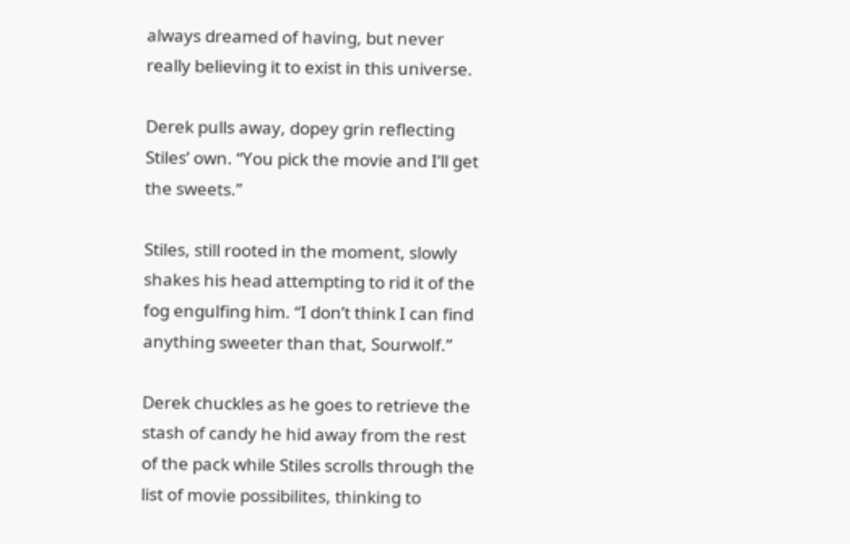always dreamed of having, but never really believing it to exist in this universe.

Derek pulls away, dopey grin reflecting Stiles’ own. “You pick the movie and I’ll get the sweets.”

Stiles, still rooted in the moment, slowly shakes his head attempting to rid it of the fog engulfing him. “I don’t think I can find anything sweeter than that, Sourwolf.”

Derek chuckles as he goes to retrieve the stash of candy he hid away from the rest of the pack while Stiles scrolls through the list of movie possibilites, thinking to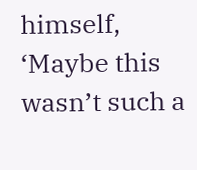himself, ‘Maybe this wasn’t such a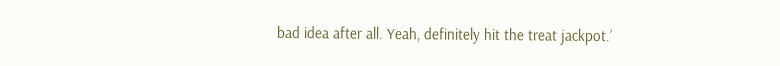bad idea after all. Yeah, definitely hit the treat jackpot.’